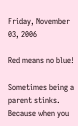Friday, November 03, 2006

Red means no blue!

Sometimes being a parent stinks. Because when you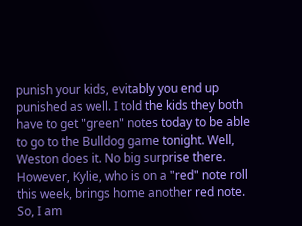punish your kids, evitably you end up punished as well. I told the kids they both have to get "green" notes today to be able to go to the Bulldog game tonight. Well, Weston does it. No big surprise there. However, Kylie, who is on a "red" note roll this week, brings home another red note. So, I am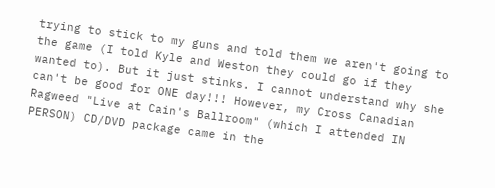trying to stick to my guns and told them we aren't going to the game (I told Kyle and Weston they could go if they wanted to). But it just stinks. I cannot understand why she can't be good for ONE day!!! However, my Cross Canadian Ragweed "Live at Cain's Ballroom" (which I attended IN PERSON) CD/DVD package came in the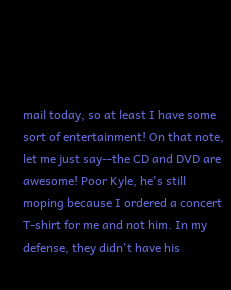mail today, so at least I have some sort of entertainment! On that note, let me just say--the CD and DVD are awesome! Poor Kyle, he's still moping because I ordered a concert T-shirt for me and not him. In my defense, they didn't have his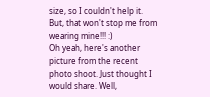size, so I couldn't help it. But, that won't stop me from wearing mine!!! :)
Oh yeah, here's another picture from the recent photo shoot. Just thought I would share. Well,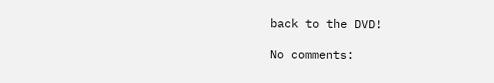back to the DVD!

No comments: